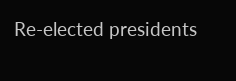Re-elected presidents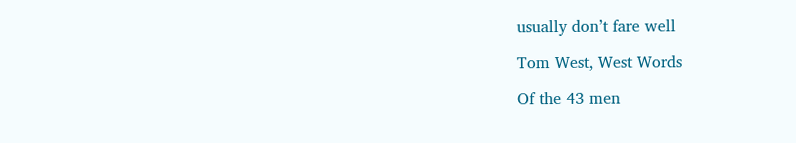usually don’t fare well

Tom West, West Words

Of the 43 men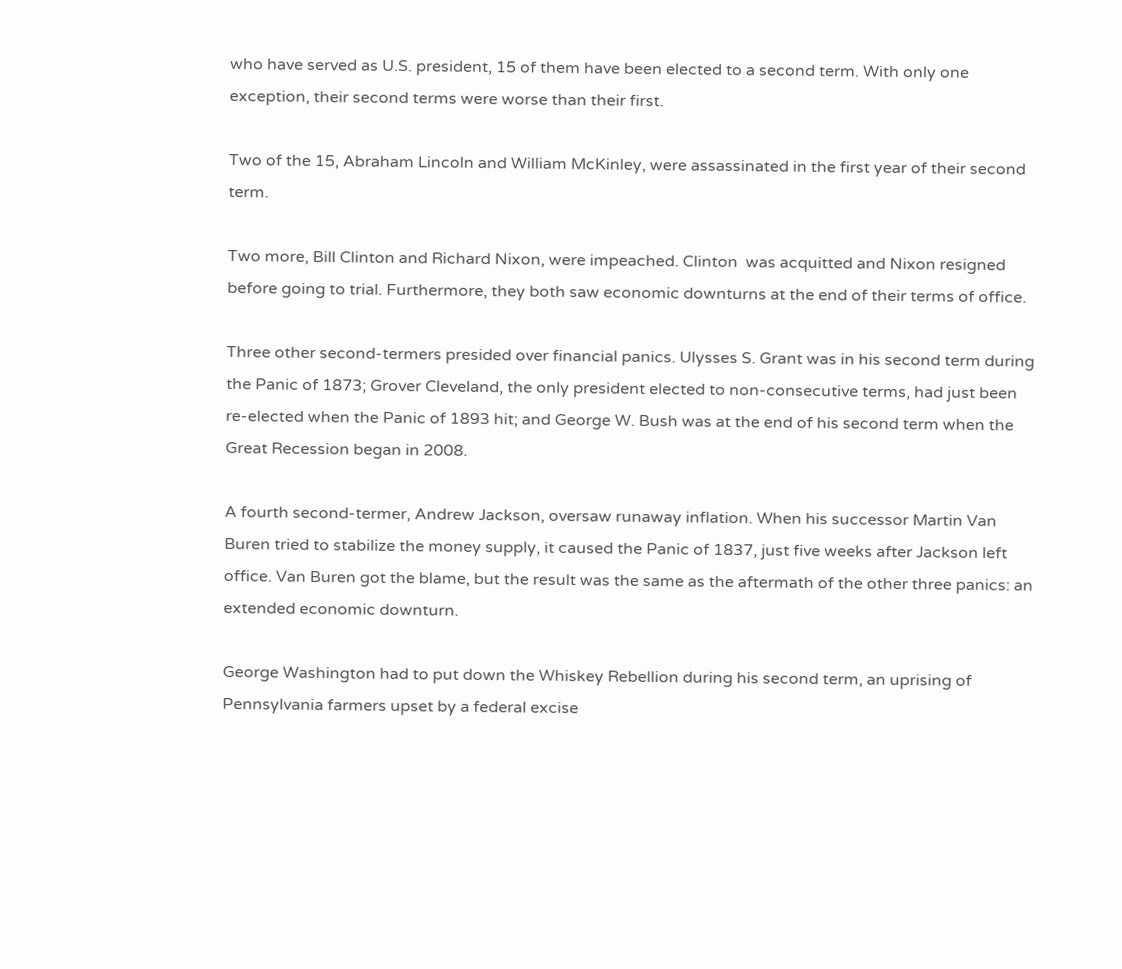who have served as U.S. president, 15 of them have been elected to a second term. With only one exception, their second terms were worse than their first.

Two of the 15, Abraham Lincoln and William McKinley, were assassinated in the first year of their second term.

Two more, Bill Clinton and Richard Nixon, were impeached. Clinton  was acquitted and Nixon resigned before going to trial. Furthermore, they both saw economic downturns at the end of their terms of office.

Three other second-termers presided over financial panics. Ulysses S. Grant was in his second term during the Panic of 1873; Grover Cleveland, the only president elected to non-consecutive terms, had just been re-elected when the Panic of 1893 hit; and George W. Bush was at the end of his second term when the Great Recession began in 2008.

A fourth second-termer, Andrew Jackson, oversaw runaway inflation. When his successor Martin Van Buren tried to stabilize the money supply, it caused the Panic of 1837, just five weeks after Jackson left office. Van Buren got the blame, but the result was the same as the aftermath of the other three panics: an extended economic downturn.

George Washington had to put down the Whiskey Rebellion during his second term, an uprising of Pennsylvania farmers upset by a federal excise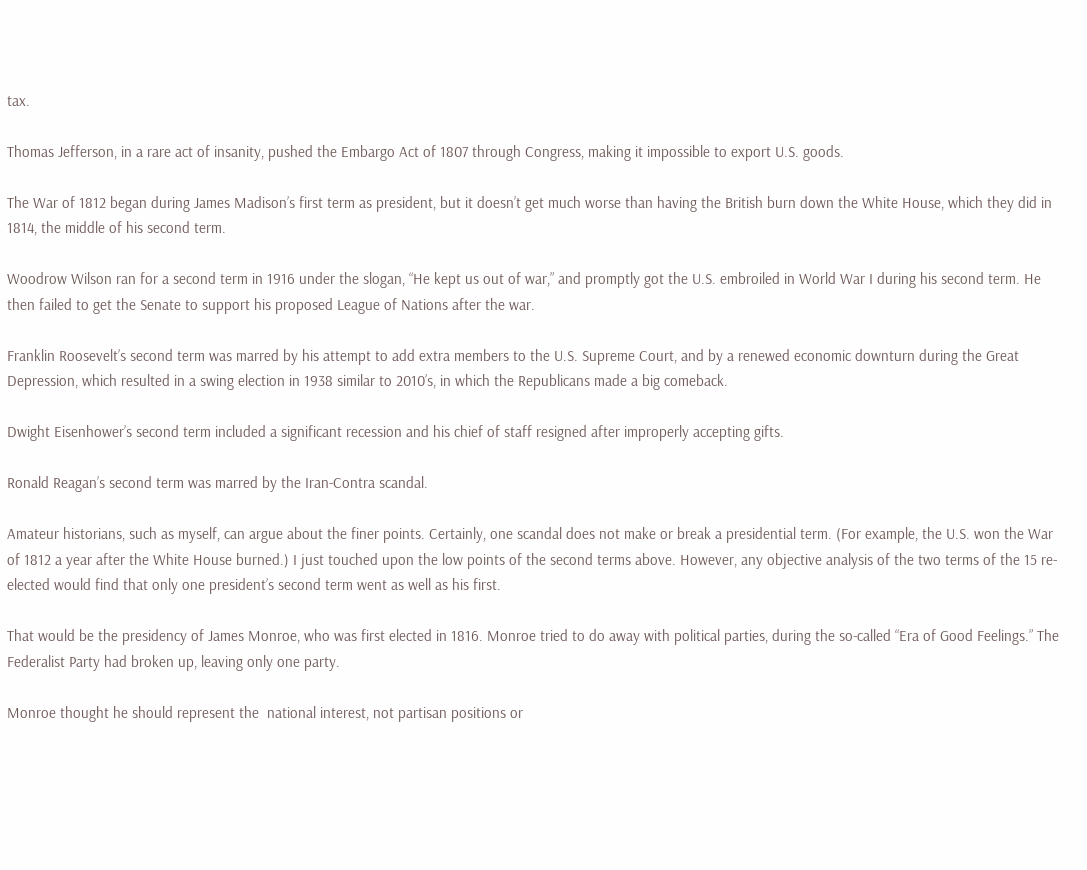tax.

Thomas Jefferson, in a rare act of insanity, pushed the Embargo Act of 1807 through Congress, making it impossible to export U.S. goods.

The War of 1812 began during James Madison’s first term as president, but it doesn’t get much worse than having the British burn down the White House, which they did in 1814, the middle of his second term.

Woodrow Wilson ran for a second term in 1916 under the slogan, “He kept us out of war,” and promptly got the U.S. embroiled in World War I during his second term. He then failed to get the Senate to support his proposed League of Nations after the war.

Franklin Roosevelt’s second term was marred by his attempt to add extra members to the U.S. Supreme Court, and by a renewed economic downturn during the Great Depression, which resulted in a swing election in 1938 similar to 2010’s, in which the Republicans made a big comeback.

Dwight Eisenhower’s second term included a significant recession and his chief of staff resigned after improperly accepting gifts.

Ronald Reagan’s second term was marred by the Iran-Contra scandal.

Amateur historians, such as myself, can argue about the finer points. Certainly, one scandal does not make or break a presidential term. (For example, the U.S. won the War of 1812 a year after the White House burned.) I just touched upon the low points of the second terms above. However, any objective analysis of the two terms of the 15 re-elected would find that only one president’s second term went as well as his first.

That would be the presidency of James Monroe, who was first elected in 1816. Monroe tried to do away with political parties, during the so-called “Era of Good Feelings.” The Federalist Party had broken up, leaving only one party.

Monroe thought he should represent the  national interest, not partisan positions or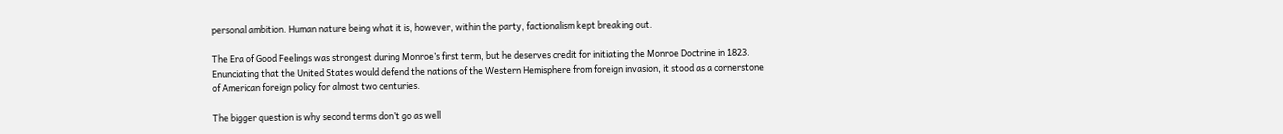personal ambition. Human nature being what it is, however, within the party, factionalism kept breaking out.

The Era of Good Feelings was strongest during Monroe’s first term, but he deserves credit for initiating the Monroe Doctrine in 1823. Enunciating that the United States would defend the nations of the Western Hemisphere from foreign invasion, it stood as a cornerstone of American foreign policy for almost two centuries.

The bigger question is why second terms don’t go as well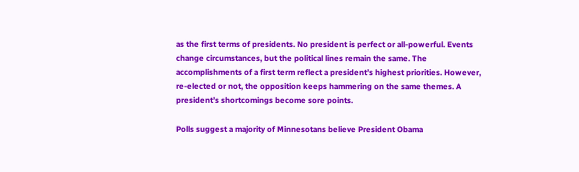as the first terms of presidents. No president is perfect or all-powerful. Events change circumstances, but the political lines remain the same. The accomplishments of a first term reflect a president’s highest priorities. However, re-elected or not, the opposition keeps hammering on the same themes. A president’s shortcomings become sore points.

Polls suggest a majority of Minnesotans believe President Obama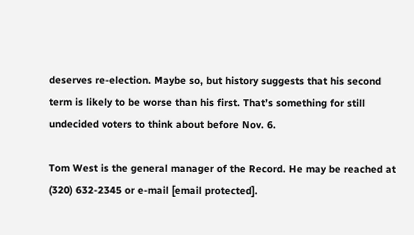deserves re-election. Maybe so, but history suggests that his second term is likely to be worse than his first. That’s something for still undecided voters to think about before Nov. 6.

Tom West is the general manager of the Record. He may be reached at (320) 632-2345 or e-mail [email protected].